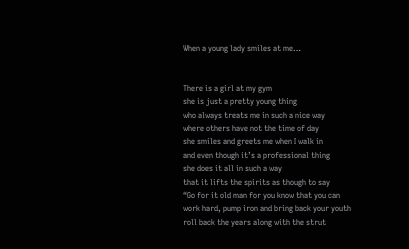When a young lady smiles at me…


There is a girl at my gym
she is just a pretty young thing
who always treats me in such a nice way
where others have not the time of day
she smiles and greets me when I walk in
and even though it’s a professional thing
she does it all in such a way
that it lifts the spirits as though to say
“Go for it old man for you know that you can
work hard, pump iron and bring back your youth
roll back the years along with the strut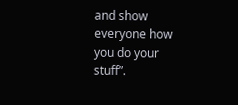and show everyone how you do your stuff”.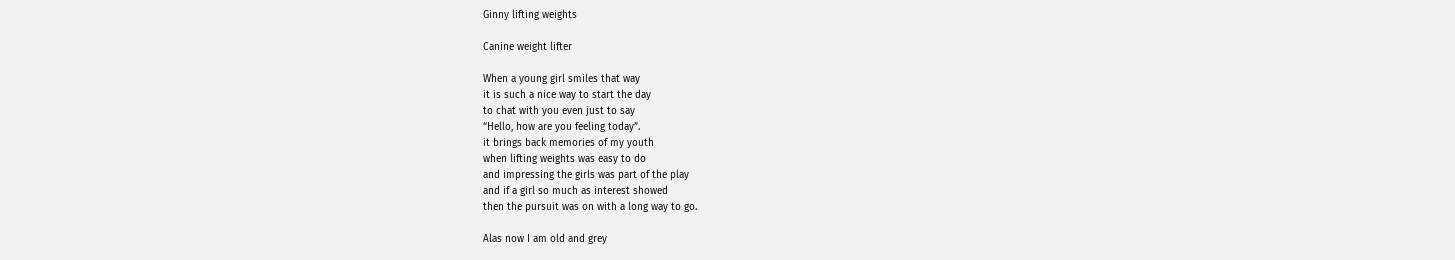Ginny lifting weights

Canine weight lifter

When a young girl smiles that way
it is such a nice way to start the day
to chat with you even just to say
“Hello, how are you feeling today”.
it brings back memories of my youth
when lifting weights was easy to do
and impressing the girls was part of the play
and if a girl so much as interest showed
then the pursuit was on with a long way to go.

Alas now I am old and grey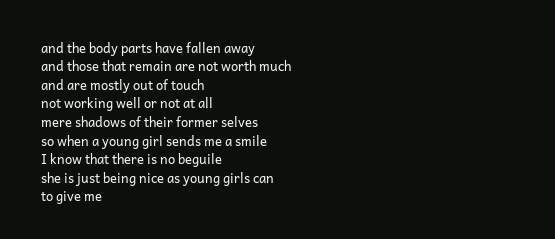and the body parts have fallen away
and those that remain are not worth much
and are mostly out of touch
not working well or not at all
mere shadows of their former selves
so when a young girl sends me a smile
I know that there is no beguile
she is just being nice as young girls can
to give me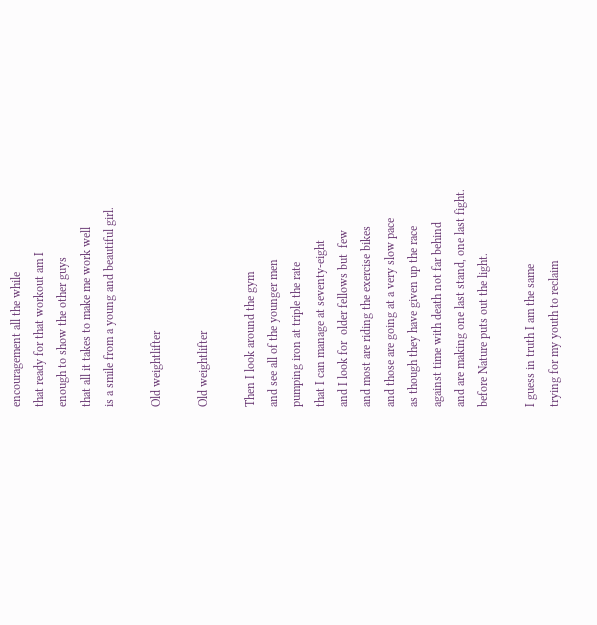encouragement all the while
that ready for that workout am I
enough to show the other guys
that all it takes to make me work well
is a smile from a young and beautiful girl.

Old weightlifter

Old weightlifter

Then I look around the gym
and see all of the younger men
pumping iron at triple the rate
that I can manage at seventy-eight
and I look for  older fellows but  few
and most are riding the exercise bikes
and those are going at a very slow pace
as though they have given up the race
against time with death not far behind
and are making one last stand, one last fight.
before Nature puts out the light.

I guess in truth I am the same
trying for my youth to reclaim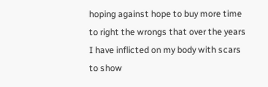hoping against hope to buy more time
to right the wrongs that over the years
I have inflicted on my body with scars
to show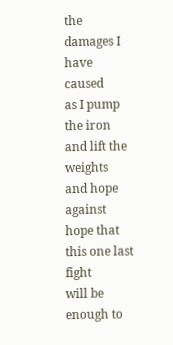the damages I have caused
as I pump the iron and lift the weights
and hope against hope that this one last fight
will be enough to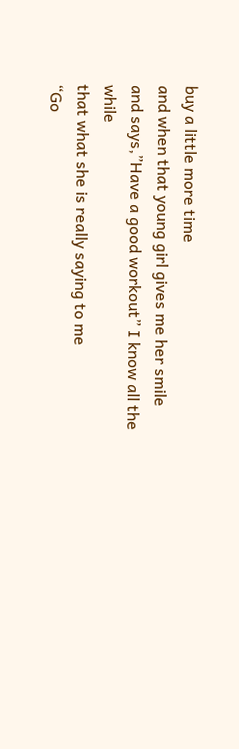buy a little more time
and when that young girl gives me her smile
and says,”Have a good workout” I know all the while
that what she is really saying to me
“Go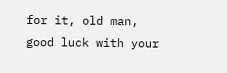for it, old man, good luck with your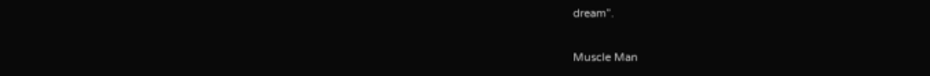dream”.

Muscle Man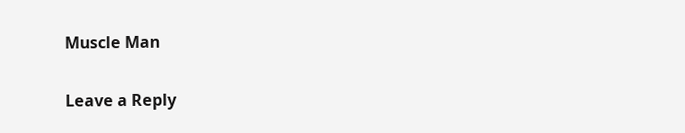Muscle Man

Leave a Reply